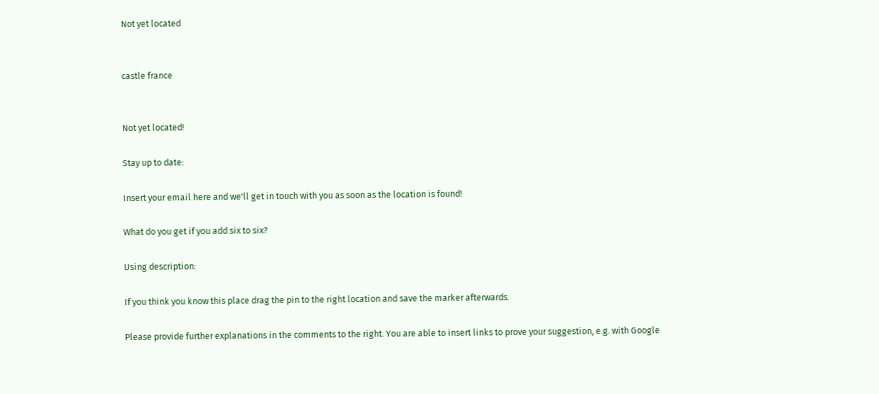Not yet located


castle france


Not yet located!

Stay up to date:

Insert your email here and we'll get in touch with you as soon as the location is found!

What do you get if you add six to six?

Using description:

If you think you know this place drag the pin to the right location and save the marker afterwards.

Please provide further explanations in the comments to the right. You are able to insert links to prove your suggestion, e.g. with Google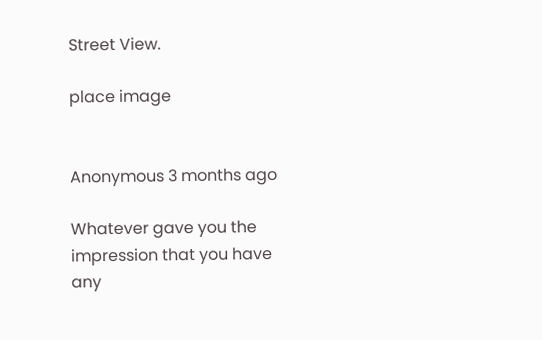Street View.

place image


Anonymous 3 months ago

Whatever gave you the impression that you have any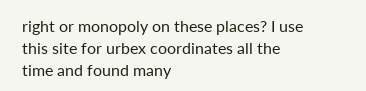right or monopoly on these places? I use this site for urbex coordinates all the time and found many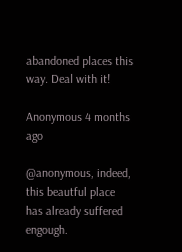abandoned places this way. Deal with it!

Anonymous 4 months ago

@anonymous, indeed, this beautful place has already suffered engough.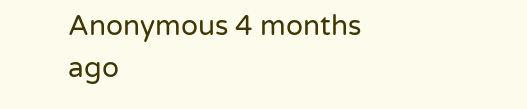Anonymous 4 months ago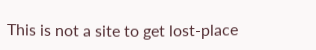This is not a site to get lost-place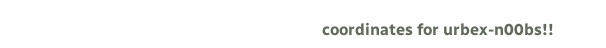coordinates for urbex-n00bs!!